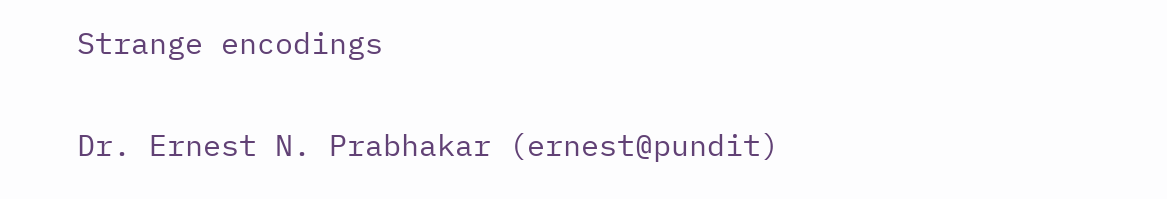Strange encodings

Dr. Ernest N. Prabhakar (ernest@pundit)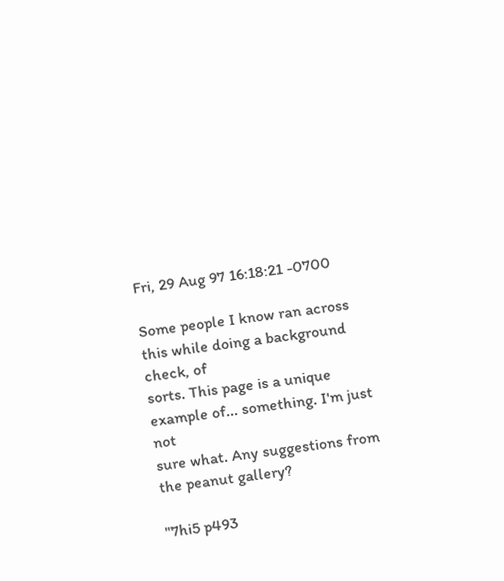Fri, 29 Aug 97 16:18:21 -0700

Some people I know ran across this while doing a background check, of
sorts. This page is a unique example of... something. I'm just not
sure what. Any suggestions from the peanut gallery?

"7hi5 p493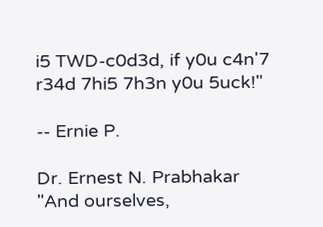i5 TWD-c0d3d, if y0u c4n'7 r34d 7hi5 7h3n y0u 5uck!"

-- Ernie P.

Dr. Ernest N. Prabhakar
"And ourselves,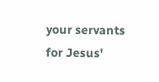your servants for Jesus'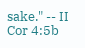sake." -- II Cor 4:5b